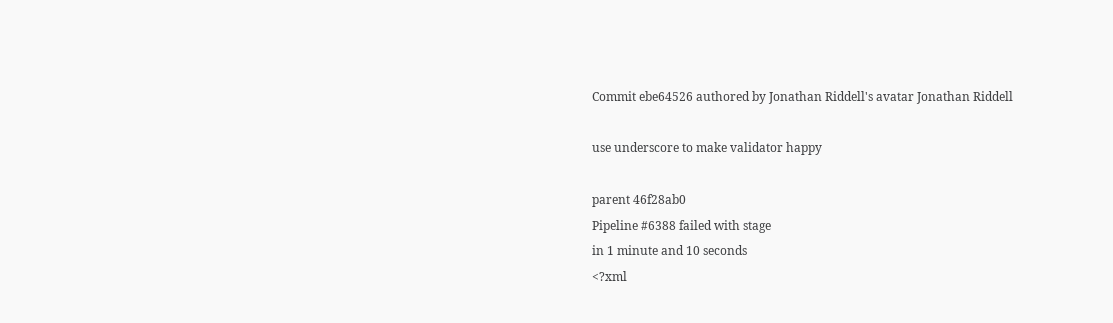Commit ebe64526 authored by Jonathan Riddell's avatar Jonathan Riddell

use underscore to make validator happy

parent 46f28ab0
Pipeline #6388 failed with stage
in 1 minute and 10 seconds
<?xml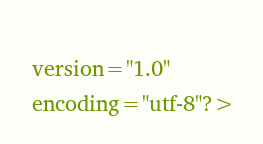version="1.0" encoding="utf-8"?>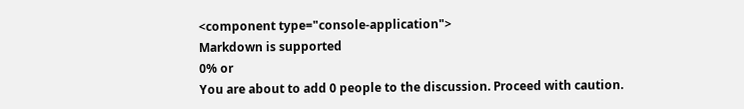<component type="console-application">
Markdown is supported
0% or
You are about to add 0 people to the discussion. Proceed with caution.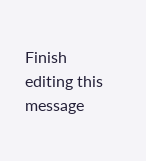Finish editing this message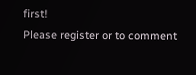first!
Please register or to comment